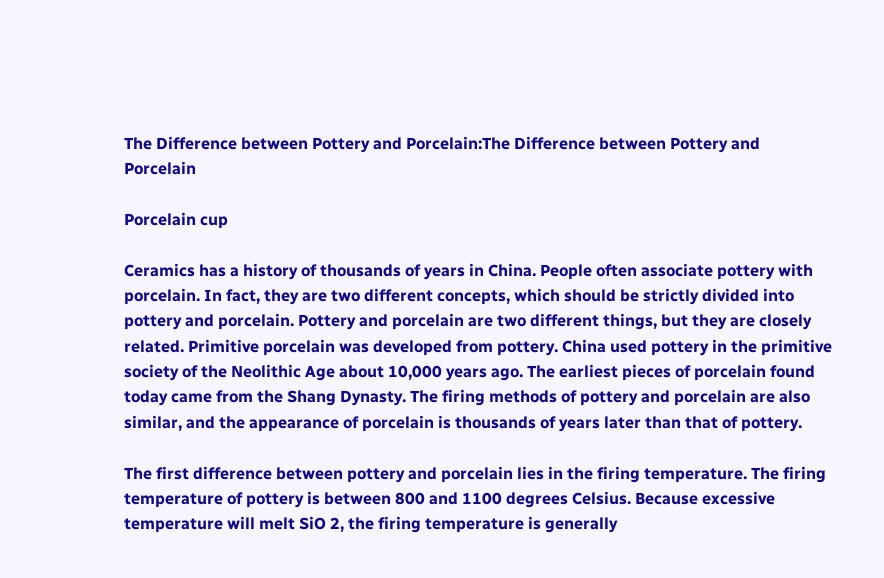The Difference between Pottery and Porcelain:The Difference between Pottery and Porcelain

Porcelain cup

Ceramics has a history of thousands of years in China. People often associate pottery with porcelain. In fact, they are two different concepts, which should be strictly divided into pottery and porcelain. Pottery and porcelain are two different things, but they are closely related. Primitive porcelain was developed from pottery. China used pottery in the primitive society of the Neolithic Age about 10,000 years ago. The earliest pieces of porcelain found today came from the Shang Dynasty. The firing methods of pottery and porcelain are also similar, and the appearance of porcelain is thousands of years later than that of pottery.

The first difference between pottery and porcelain lies in the firing temperature. The firing temperature of pottery is between 800 and 1100 degrees Celsius. Because excessive temperature will melt SiO 2, the firing temperature is generally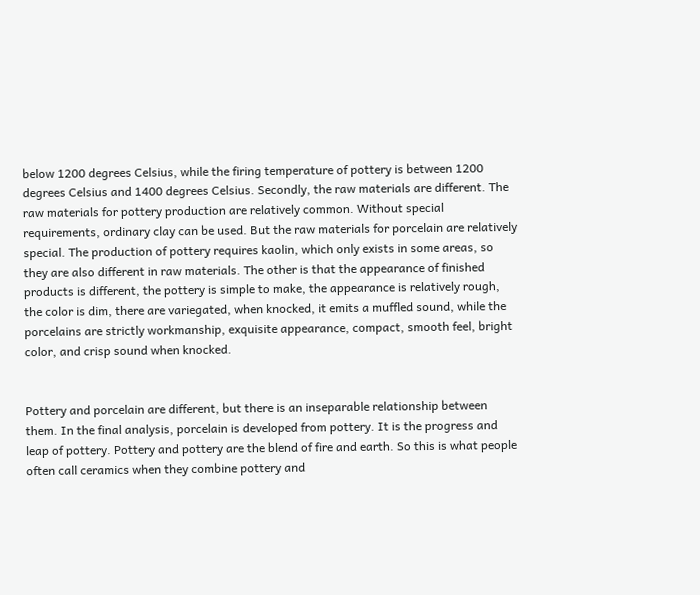below 1200 degrees Celsius, while the firing temperature of pottery is between 1200 degrees Celsius and 1400 degrees Celsius. Secondly, the raw materials are different. The raw materials for pottery production are relatively common. Without special requirements, ordinary clay can be used. But the raw materials for porcelain are relatively special. The production of pottery requires kaolin, which only exists in some areas, so they are also different in raw materials. The other is that the appearance of finished products is different, the pottery is simple to make, the appearance is relatively rough, the color is dim, there are variegated, when knocked, it emits a muffled sound, while the porcelains are strictly workmanship, exquisite appearance, compact, smooth feel, bright color, and crisp sound when knocked.


Pottery and porcelain are different, but there is an inseparable relationship between them. In the final analysis, porcelain is developed from pottery. It is the progress and leap of pottery. Pottery and pottery are the blend of fire and earth. So this is what people often call ceramics when they combine pottery and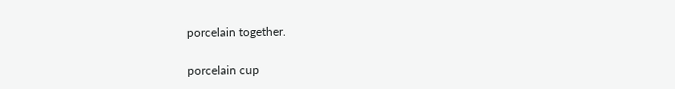porcelain together.

porcelain cup